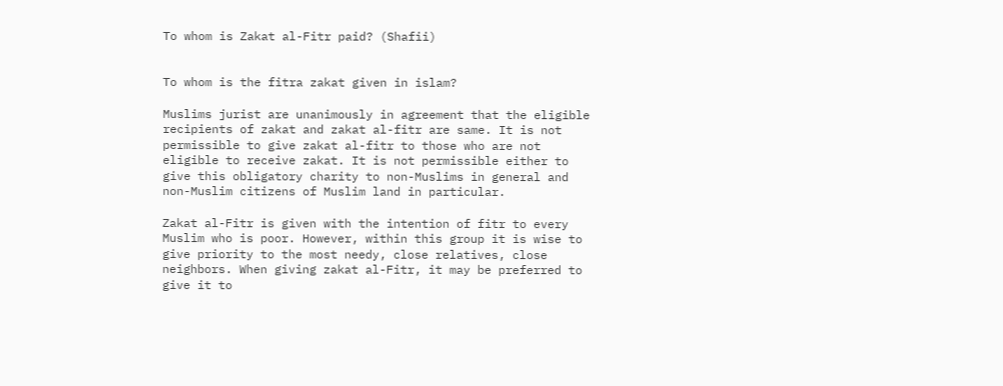To whom is Zakat al-Fitr paid? (Shafii)


To whom is the fitra zakat given in islam?

Muslims jurist are unanimously in agreement that the eligible recipients of zakat and zakat al-fitr are same. It is not permissible to give zakat al-fitr to those who are not eligible to receive zakat. It is not permissible either to give this obligatory charity to non-Muslims in general and non-Muslim citizens of Muslim land in particular.

Zakat al-Fitr is given with the intention of fitr to every Muslim who is poor. However, within this group it is wise to give priority to the most needy, close relatives, close neighbors. When giving zakat al-Fitr, it may be preferred to give it to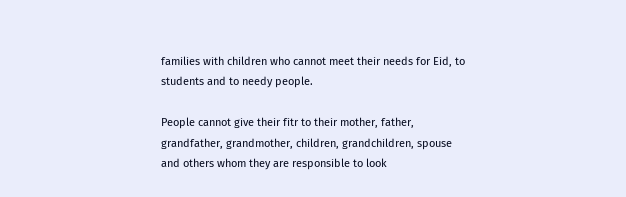families with children who cannot meet their needs for Eid, to students and to needy people.

People cannot give their fitr to their mother, father, grandfather, grandmother, children, grandchildren, spouse and others whom they are responsible to look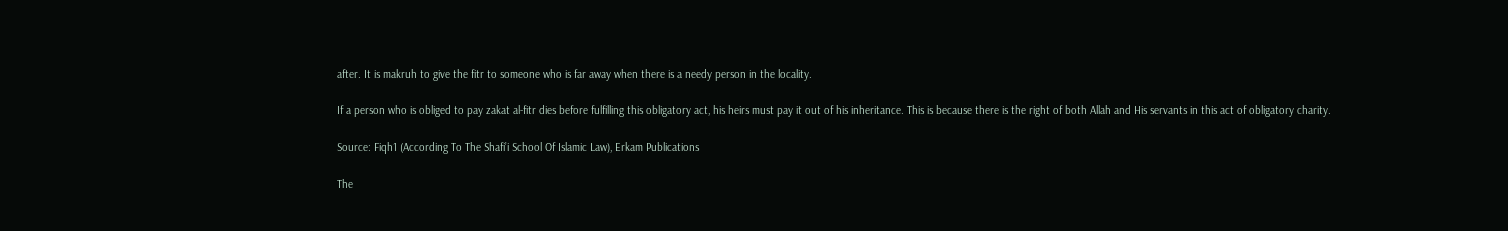after. It is makruh to give the fitr to someone who is far away when there is a needy person in the locality.

If a person who is obliged to pay zakat al-fitr dies before fulfilling this obligatory act, his heirs must pay it out of his inheritance. This is because there is the right of both Allah and His servants in this act of obligatory charity.

Source: Fiqh1 (According To The Shafi’i School Of Islamic Law), Erkam Publications

The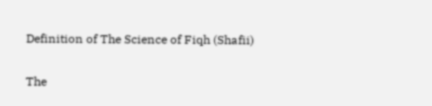Definition of The Science of Fiqh (Shafii)

The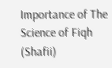Importance of The Science of Fiqh (Shafii)